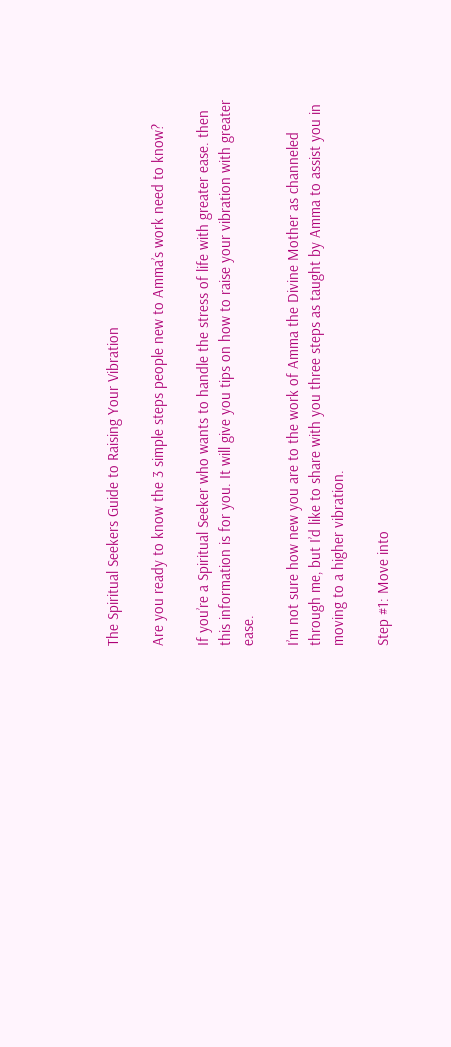The Spiritual Seekers Guide to Raising Your Vibration

Are you ready to know the 3 simple steps people new to Amma’s work need to know?

If you’re a Spiritual Seeker who wants to handle the stress of life with greater ease. then this information is for you. It will give you tips on how to raise your vibration with greater ease.

I’m not sure how new you are to the work of Amma the Divine Mother as channeled through me, but I’d like to share with you three steps as taught by Amma to assist you in moving to a higher vibration.

Step #1: Move into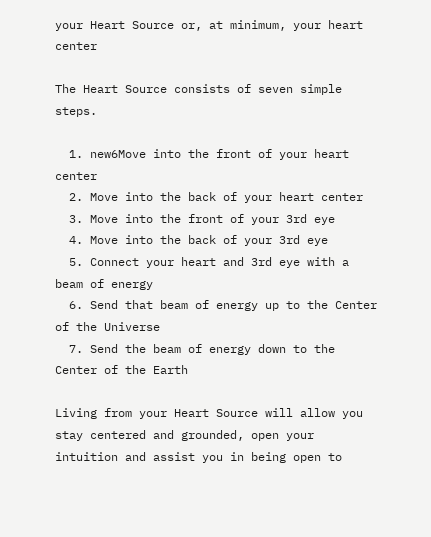your Heart Source or, at minimum, your heart center

The Heart Source consists of seven simple steps.

  1. new6Move into the front of your heart center
  2. Move into the back of your heart center
  3. Move into the front of your 3rd eye
  4. Move into the back of your 3rd eye
  5. Connect your heart and 3rd eye with a beam of energy
  6. Send that beam of energy up to the Center of the Universe
  7. Send the beam of energy down to the Center of the Earth

Living from your Heart Source will allow you stay centered and grounded, open your intuition and assist you in being open to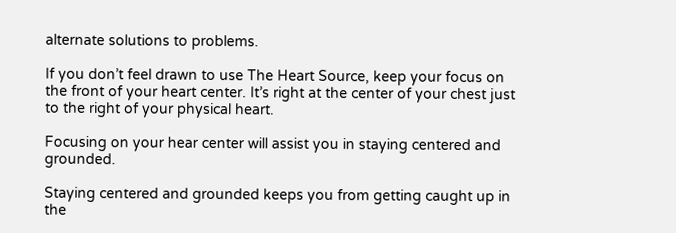alternate solutions to problems.

If you don’t feel drawn to use The Heart Source, keep your focus on the front of your heart center. It’s right at the center of your chest just to the right of your physical heart.

Focusing on your hear center will assist you in staying centered and grounded.

Staying centered and grounded keeps you from getting caught up in the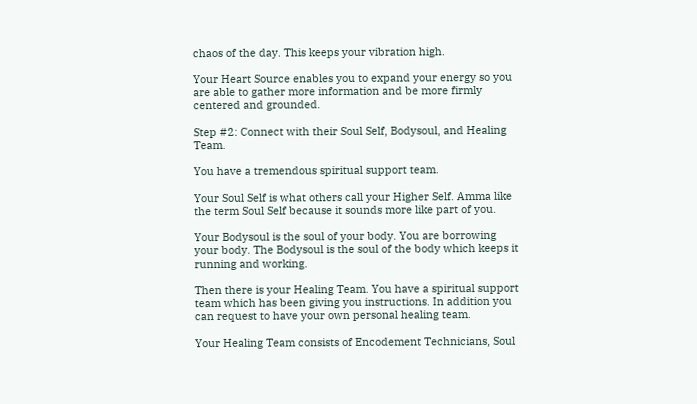chaos of the day. This keeps your vibration high.

Your Heart Source enables you to expand your energy so you are able to gather more information and be more firmly centered and grounded.

Step #2: Connect with their Soul Self, Bodysoul, and Healing Team.

You have a tremendous spiritual support team.

Your Soul Self is what others call your Higher Self. Amma like the term Soul Self because it sounds more like part of you.

Your Bodysoul is the soul of your body. You are borrowing your body. The Bodysoul is the soul of the body which keeps it running and working.

Then there is your Healing Team. You have a spiritual support team which has been giving you instructions. In addition you can request to have your own personal healing team.

Your Healing Team consists of Encodement Technicians, Soul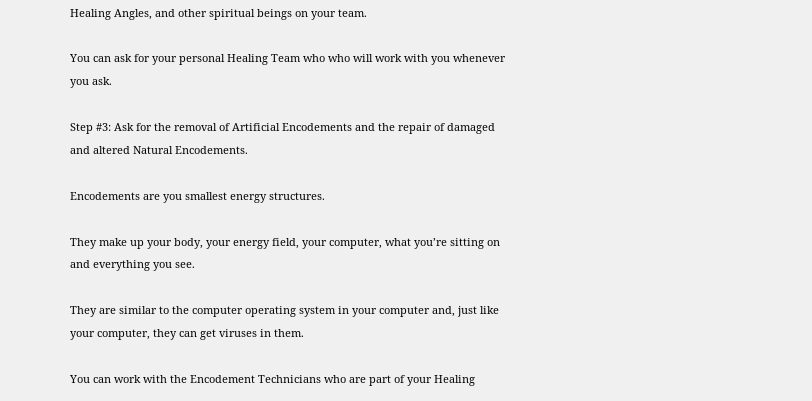Healing Angles, and other spiritual beings on your team.

You can ask for your personal Healing Team who who will work with you whenever you ask.

Step #3: Ask for the removal of Artificial Encodements and the repair of damaged and altered Natural Encodements.

Encodements are you smallest energy structures.

They make up your body, your energy field, your computer, what you’re sitting on and everything you see.

They are similar to the computer operating system in your computer and, just like your computer, they can get viruses in them.

You can work with the Encodement Technicians who are part of your Healing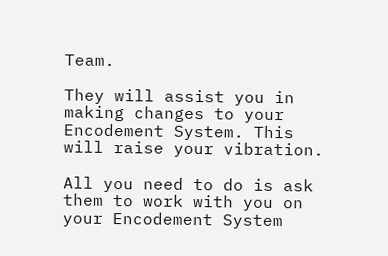Team.

They will assist you in making changes to your Encodement System. This will raise your vibration.

All you need to do is ask them to work with you on your Encodement System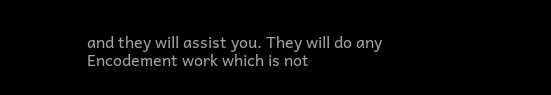and they will assist you. They will do any Encodement work which is not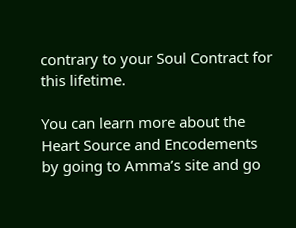contrary to your Soul Contract for this lifetime.

You can learn more about the Heart Source and Encodements by going to Amma’s site and go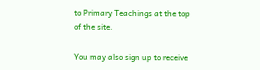to Primary Teachings at the top of the site.

You may also sign up to receive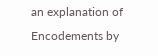an explanation of Encodements by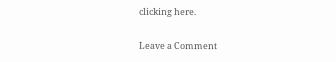clicking here.

Leave a Comment